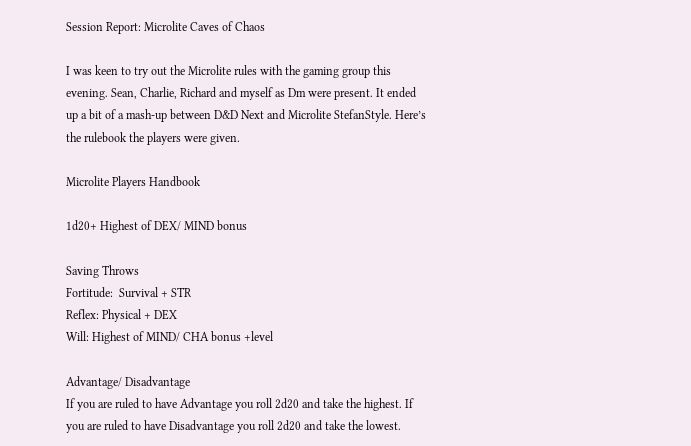Session Report: Microlite Caves of Chaos

I was keen to try out the Microlite rules with the gaming group this evening. Sean, Charlie, Richard and myself as Dm were present. It ended up a bit of a mash-up between D&D Next and Microlite StefanStyle. Here’s the rulebook the players were given.

Microlite Players Handbook

1d20+ Highest of DEX/ MIND bonus

Saving Throws
Fortitude:  Survival + STR
Reflex: Physical + DEX
Will: Highest of MIND/ CHA bonus +level

Advantage/ Disadvantage
If you are ruled to have Advantage you roll 2d20 and take the highest. If you are ruled to have Disadvantage you roll 2d20 and take the lowest.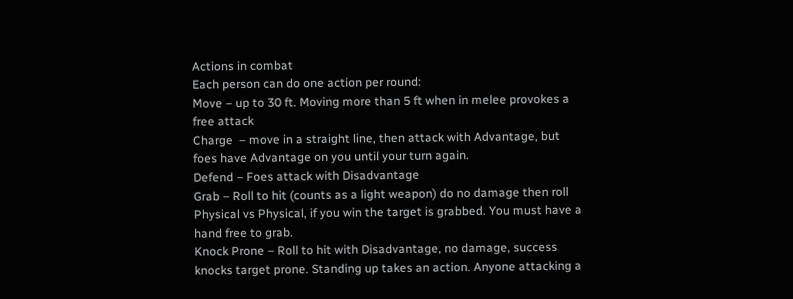Actions in combat
Each person can do one action per round:
Move – up to 30 ft. Moving more than 5 ft when in melee provokes a free attack
Charge  – move in a straight line, then attack with Advantage, but foes have Advantage on you until your turn again.
Defend – Foes attack with Disadvantage
Grab – Roll to hit (counts as a light weapon) do no damage then roll Physical vs Physical, if you win the target is grabbed. You must have a hand free to grab.
Knock Prone – Roll to hit with Disadvantage, no damage, success knocks target prone. Standing up takes an action. Anyone attacking a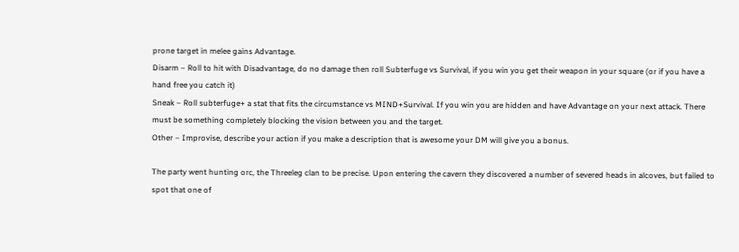prone target in melee gains Advantage.
Disarm – Roll to hit with Disadvantage, do no damage then roll Subterfuge vs Survival, if you win you get their weapon in your square (or if you have a hand free you catch it)
Sneak – Roll subterfuge+ a stat that fits the circumstance vs MIND+Survival. If you win you are hidden and have Advantage on your next attack. There must be something completely blocking the vision between you and the target.
Other – Improvise, describe your action if you make a description that is awesome your DM will give you a bonus.

The party went hunting orc, the Threeleg clan to be precise. Upon entering the cavern they discovered a number of severed heads in alcoves, but failed to spot that one of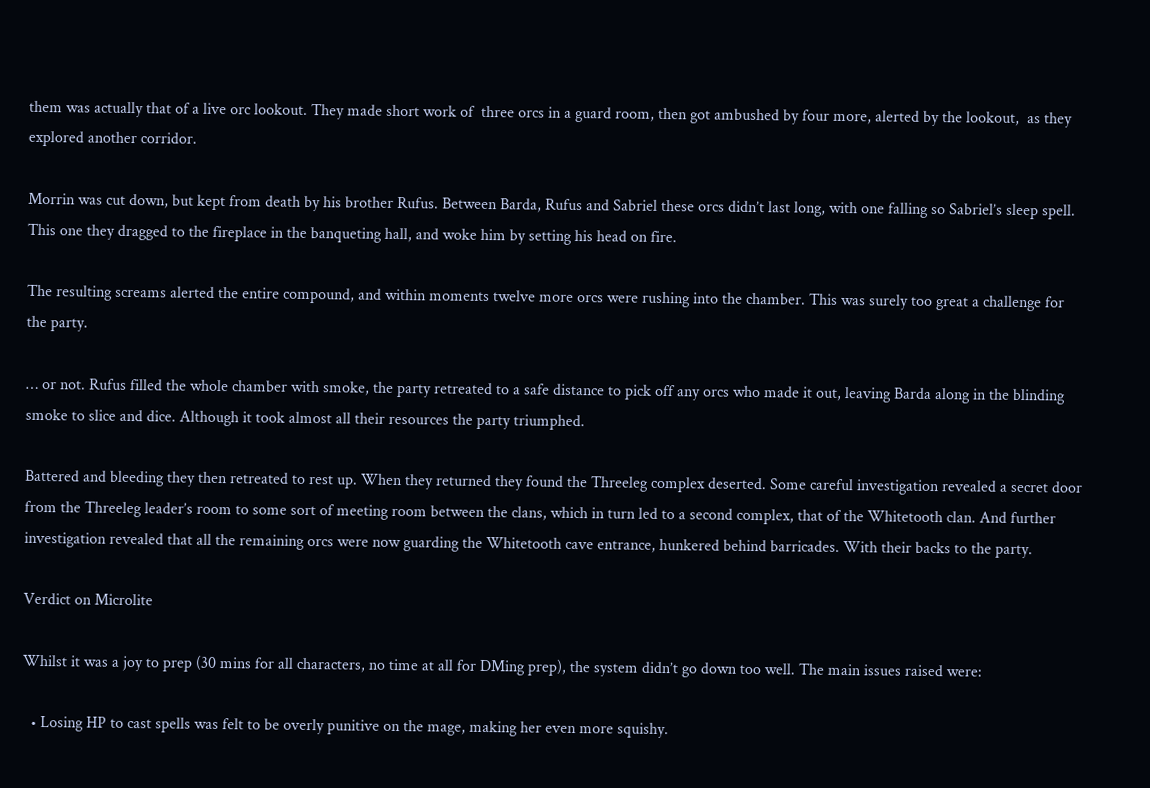them was actually that of a live orc lookout. They made short work of  three orcs in a guard room, then got ambushed by four more, alerted by the lookout,  as they explored another corridor.

Morrin was cut down, but kept from death by his brother Rufus. Between Barda, Rufus and Sabriel these orcs didn’t last long, with one falling so Sabriel’s sleep spell. This one they dragged to the fireplace in the banqueting hall, and woke him by setting his head on fire.

The resulting screams alerted the entire compound, and within moments twelve more orcs were rushing into the chamber. This was surely too great a challenge for the party.

… or not. Rufus filled the whole chamber with smoke, the party retreated to a safe distance to pick off any orcs who made it out, leaving Barda along in the blinding smoke to slice and dice. Although it took almost all their resources the party triumphed.

Battered and bleeding they then retreated to rest up. When they returned they found the Threeleg complex deserted. Some careful investigation revealed a secret door from the Threeleg leader’s room to some sort of meeting room between the clans, which in turn led to a second complex, that of the Whitetooth clan. And further investigation revealed that all the remaining orcs were now guarding the Whitetooth cave entrance, hunkered behind barricades. With their backs to the party.

Verdict on Microlite

Whilst it was a joy to prep (30 mins for all characters, no time at all for DMing prep), the system didn’t go down too well. The main issues raised were:

  • Losing HP to cast spells was felt to be overly punitive on the mage, making her even more squishy.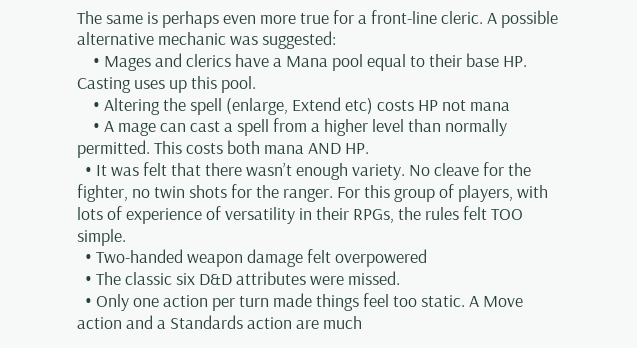The same is perhaps even more true for a front-line cleric. A possible alternative mechanic was suggested:
    • Mages and clerics have a Mana pool equal to their base HP. Casting uses up this pool.
    • Altering the spell (enlarge, Extend etc) costs HP not mana
    • A mage can cast a spell from a higher level than normally permitted. This costs both mana AND HP.
  • It was felt that there wasn’t enough variety. No cleave for the fighter, no twin shots for the ranger. For this group of players, with lots of experience of versatility in their RPGs, the rules felt TOO simple.
  • Two-handed weapon damage felt overpowered
  • The classic six D&D attributes were missed.
  • Only one action per turn made things feel too static. A Move action and a Standards action are much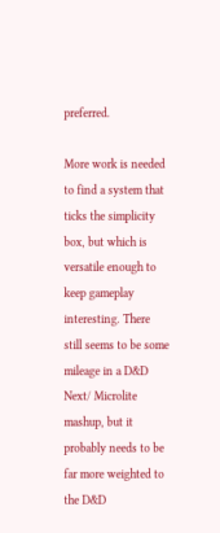preferred.

More work is needed to find a system that ticks the simplicity box, but which is versatile enough to keep gameplay interesting. There still seems to be some mileage in a D&D Next/ Microlite mashup, but it probably needs to be far more weighted to the D&D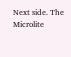Next side. The Microlite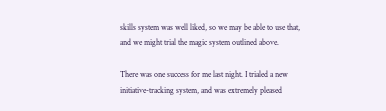skills system was well liked, so we may be able to use that, and we might trial the magic system outlined above.

There was one success for me last night. I trialed a new initiative-tracking system, and was extremely pleased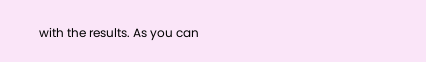with the results. As you can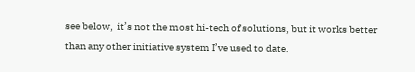see below,  it’s not the most hi-tech of solutions, but it works better than any other initiative system I’ve used to date.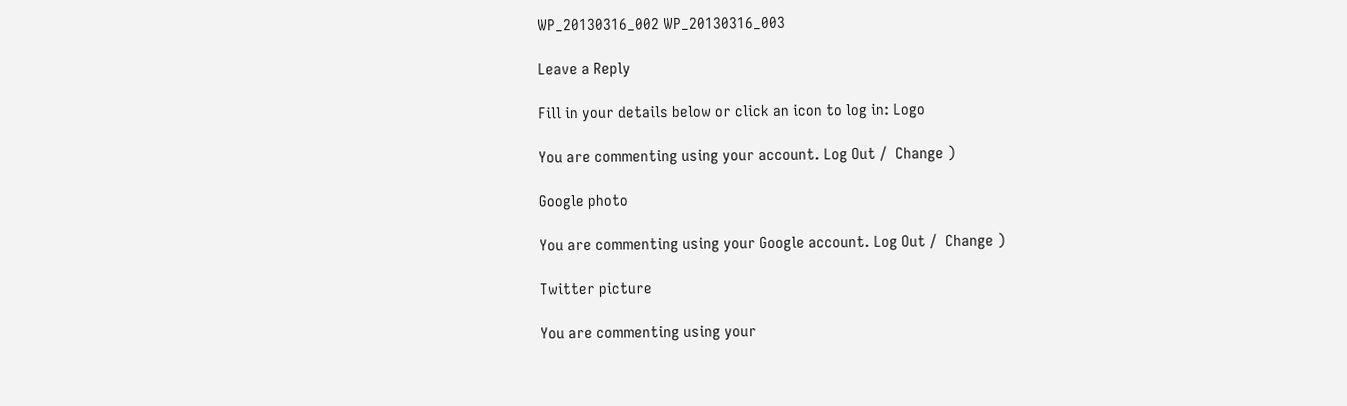WP_20130316_002 WP_20130316_003

Leave a Reply

Fill in your details below or click an icon to log in: Logo

You are commenting using your account. Log Out /  Change )

Google photo

You are commenting using your Google account. Log Out /  Change )

Twitter picture

You are commenting using your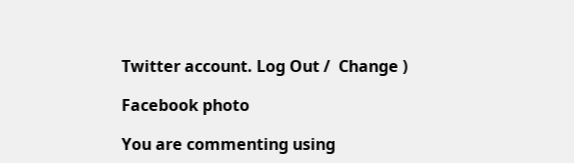Twitter account. Log Out /  Change )

Facebook photo

You are commenting using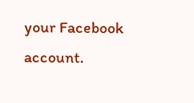your Facebook account.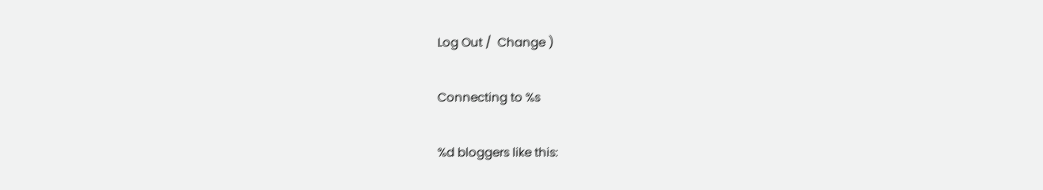Log Out /  Change )

Connecting to %s

%d bloggers like this: